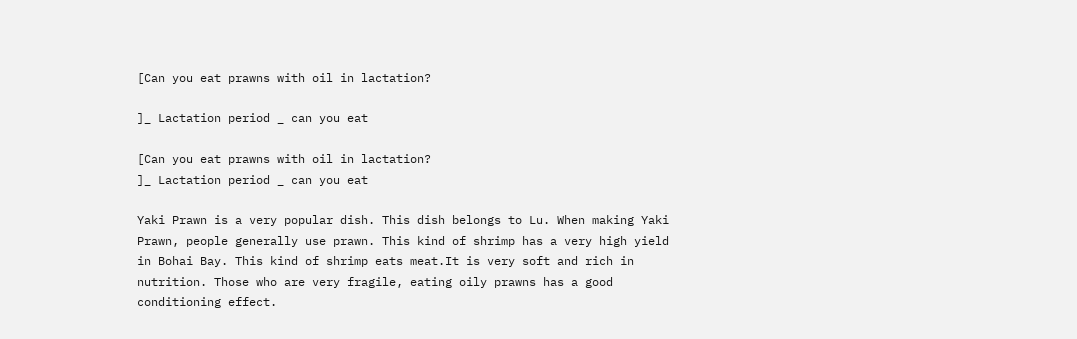[Can you eat prawns with oil in lactation?

]_ Lactation period _ can you eat

[Can you eat prawns with oil in lactation?
]_ Lactation period _ can you eat

Yaki Prawn is a very popular dish. This dish belongs to Lu. When making Yaki Prawn, people generally use prawn. This kind of shrimp has a very high yield in Bohai Bay. This kind of shrimp eats meat.It is very soft and rich in nutrition. Those who are very fragile, eating oily prawns has a good conditioning effect.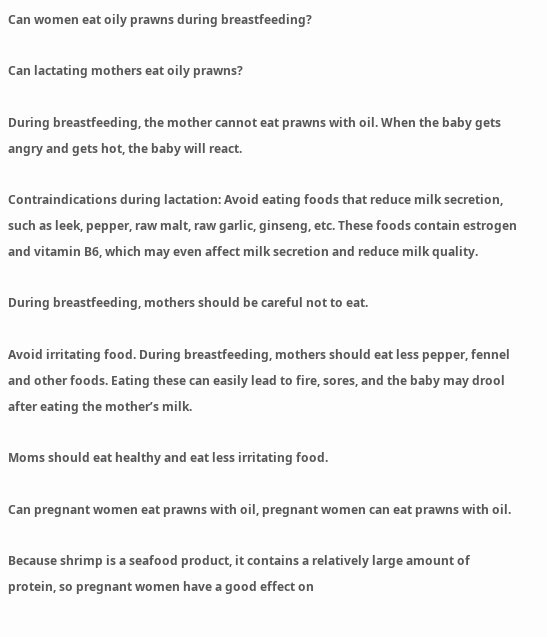Can women eat oily prawns during breastfeeding?

Can lactating mothers eat oily prawns?

During breastfeeding, the mother cannot eat prawns with oil. When the baby gets angry and gets hot, the baby will react.

Contraindications during lactation: Avoid eating foods that reduce milk secretion, such as leek, pepper, raw malt, raw garlic, ginseng, etc. These foods contain estrogen and vitamin B6, which may even affect milk secretion and reduce milk quality.

During breastfeeding, mothers should be careful not to eat.

Avoid irritating food. During breastfeeding, mothers should eat less pepper, fennel and other foods. Eating these can easily lead to fire, sores, and the baby may drool after eating the mother’s milk.

Moms should eat healthy and eat less irritating food.

Can pregnant women eat prawns with oil, pregnant women can eat prawns with oil.

Because shrimp is a seafood product, it contains a relatively large amount of protein, so pregnant women have a good effect on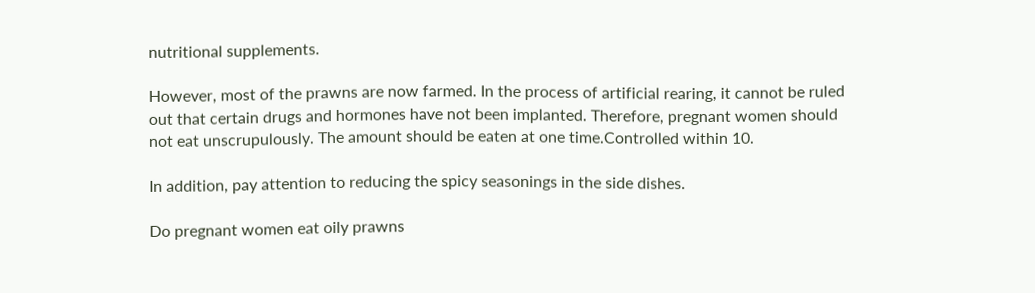nutritional supplements.

However, most of the prawns are now farmed. In the process of artificial rearing, it cannot be ruled out that certain drugs and hormones have not been implanted. Therefore, pregnant women should not eat unscrupulously. The amount should be eaten at one time.Controlled within 10.

In addition, pay attention to reducing the spicy seasonings in the side dishes.

Do pregnant women eat oily prawns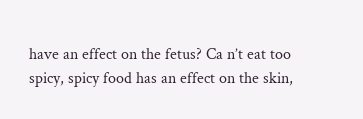have an effect on the fetus? Ca n’t eat too spicy, spicy food has an effect on the skin,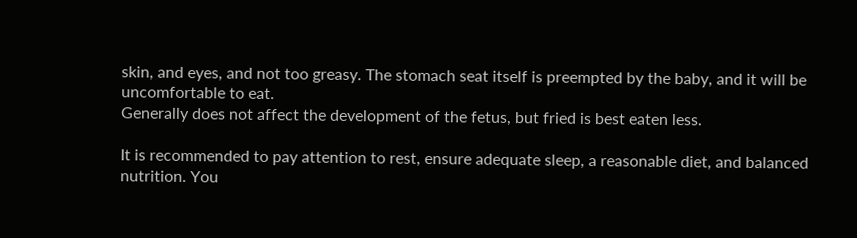skin, and eyes, and not too greasy. The stomach seat itself is preempted by the baby, and it will be uncomfortable to eat.
Generally does not affect the development of the fetus, but fried is best eaten less.

It is recommended to pay attention to rest, ensure adequate sleep, a reasonable diet, and balanced nutrition. You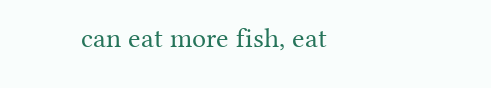can eat more fish, eat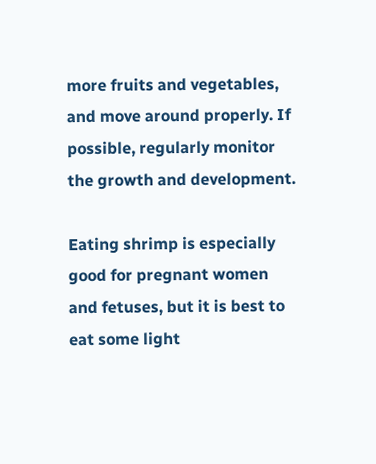more fruits and vegetables, and move around properly. If possible, regularly monitor the growth and development.

Eating shrimp is especially good for pregnant women and fetuses, but it is best to eat some light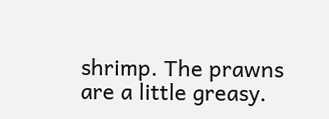shrimp. The prawns are a little greasy.